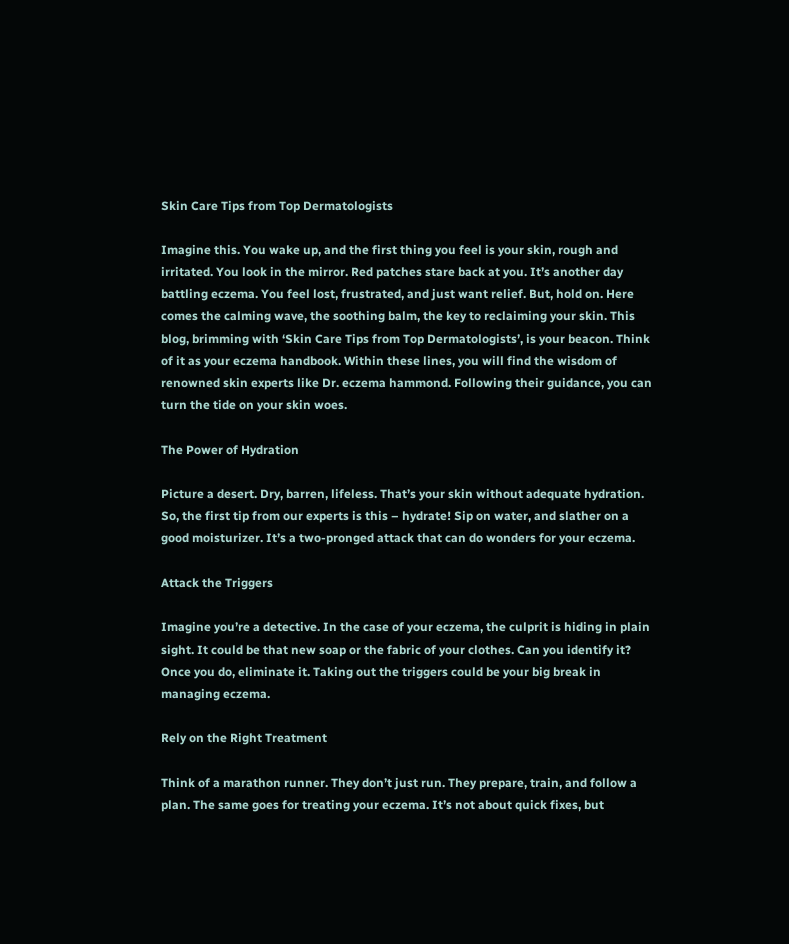Skin Care Tips from Top Dermatologists

Imagine this. You wake up, and the first thing you feel is your skin, rough and irritated. You look in the mirror. Red patches stare back at you. It’s another day battling eczema. You feel lost, frustrated, and just want relief. But, hold on. Here comes the calming wave, the soothing balm, the key to reclaiming your skin. This blog, brimming with ‘Skin Care Tips from Top Dermatologists’, is your beacon. Think of it as your eczema handbook. Within these lines, you will find the wisdom of renowned skin experts like Dr. eczema hammond. Following their guidance, you can turn the tide on your skin woes.

The Power of Hydration

Picture a desert. Dry, barren, lifeless. That’s your skin without adequate hydration. So, the first tip from our experts is this – hydrate! Sip on water, and slather on a good moisturizer. It’s a two-pronged attack that can do wonders for your eczema.

Attack the Triggers

Imagine you’re a detective. In the case of your eczema, the culprit is hiding in plain sight. It could be that new soap or the fabric of your clothes. Can you identify it? Once you do, eliminate it. Taking out the triggers could be your big break in managing eczema.

Rely on the Right Treatment

Think of a marathon runner. They don’t just run. They prepare, train, and follow a plan. The same goes for treating your eczema. It’s not about quick fixes, but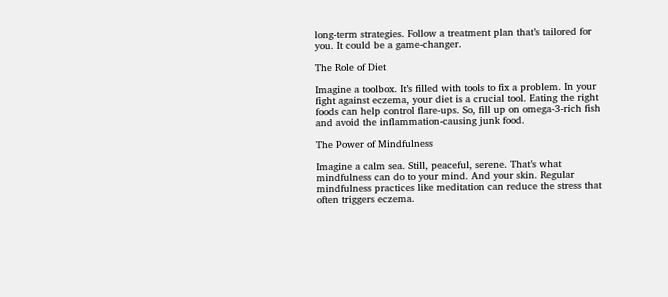long-term strategies. Follow a treatment plan that’s tailored for you. It could be a game-changer.

The Role of Diet

Imagine a toolbox. It’s filled with tools to fix a problem. In your fight against eczema, your diet is a crucial tool. Eating the right foods can help control flare-ups. So, fill up on omega-3-rich fish and avoid the inflammation-causing junk food.

The Power of Mindfulness

Imagine a calm sea. Still, peaceful, serene. That’s what mindfulness can do to your mind. And your skin. Regular mindfulness practices like meditation can reduce the stress that often triggers eczema.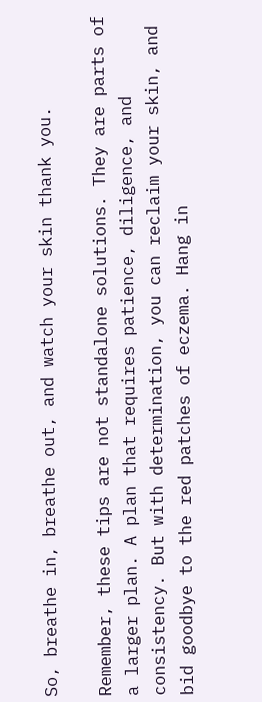So, breathe in, breathe out, and watch your skin thank you.

Remember, these tips are not standalone solutions. They are parts of a larger plan. A plan that requires patience, diligence, and consistency. But with determination, you can reclaim your skin, and bid goodbye to the red patches of eczema. Hang in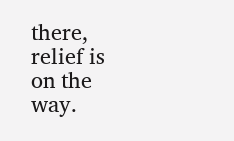there, relief is on the way.